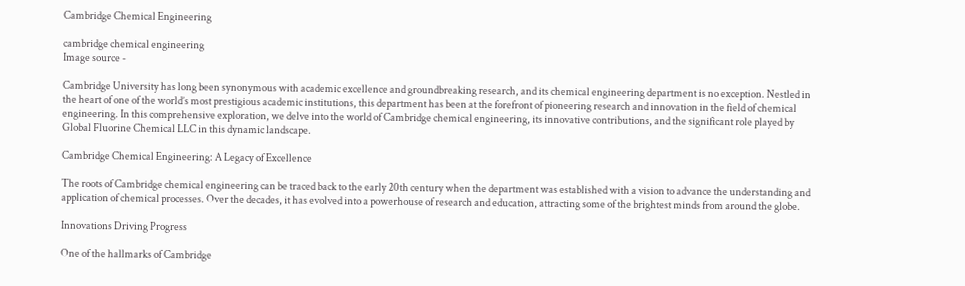Cambridge Chemical Engineering

cambridge chemical engineering
Image source -

Cambridge University has long been synonymous with academic excellence and groundbreaking research, and its chemical engineering department is no exception. Nestled in the heart of one of the world’s most prestigious academic institutions, this department has been at the forefront of pioneering research and innovation in the field of chemical engineering. In this comprehensive exploration, we delve into the world of Cambridge chemical engineering, its innovative contributions, and the significant role played by Global Fluorine Chemical LLC in this dynamic landscape.

Cambridge Chemical Engineering: A Legacy of Excellence

The roots of Cambridge chemical engineering can be traced back to the early 20th century when the department was established with a vision to advance the understanding and application of chemical processes. Over the decades, it has evolved into a powerhouse of research and education, attracting some of the brightest minds from around the globe.

Innovations Driving Progress

One of the hallmarks of Cambridge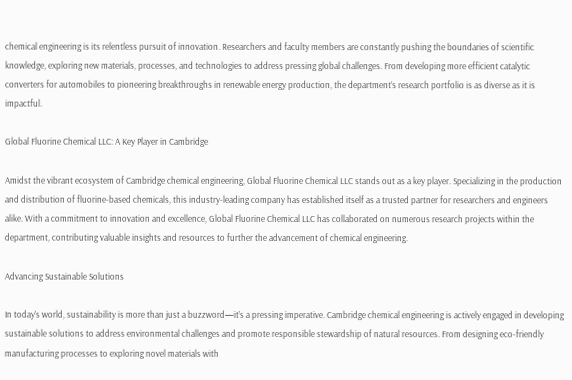chemical engineering is its relentless pursuit of innovation. Researchers and faculty members are constantly pushing the boundaries of scientific knowledge, exploring new materials, processes, and technologies to address pressing global challenges. From developing more efficient catalytic converters for automobiles to pioneering breakthroughs in renewable energy production, the department’s research portfolio is as diverse as it is impactful.

Global Fluorine Chemical LLC: A Key Player in Cambridge

Amidst the vibrant ecosystem of Cambridge chemical engineering, Global Fluorine Chemical LLC stands out as a key player. Specializing in the production and distribution of fluorine-based chemicals, this industry-leading company has established itself as a trusted partner for researchers and engineers alike. With a commitment to innovation and excellence, Global Fluorine Chemical LLC has collaborated on numerous research projects within the department, contributing valuable insights and resources to further the advancement of chemical engineering.

Advancing Sustainable Solutions

In today’s world, sustainability is more than just a buzzword—it’s a pressing imperative. Cambridge chemical engineering is actively engaged in developing sustainable solutions to address environmental challenges and promote responsible stewardship of natural resources. From designing eco-friendly manufacturing processes to exploring novel materials with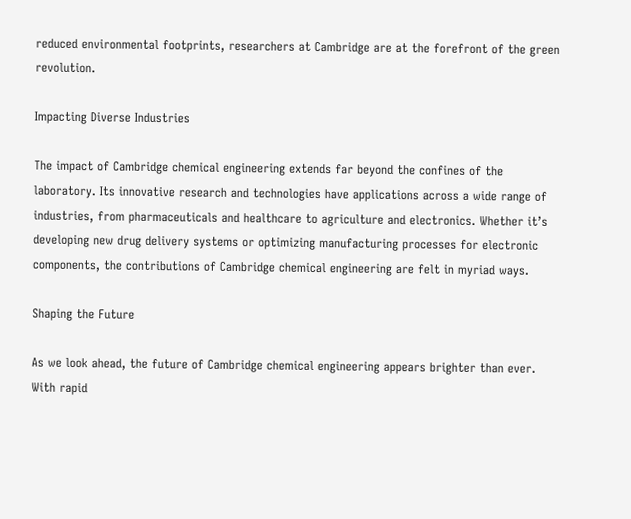reduced environmental footprints, researchers at Cambridge are at the forefront of the green revolution.

Impacting Diverse Industries

The impact of Cambridge chemical engineering extends far beyond the confines of the laboratory. Its innovative research and technologies have applications across a wide range of industries, from pharmaceuticals and healthcare to agriculture and electronics. Whether it’s developing new drug delivery systems or optimizing manufacturing processes for electronic components, the contributions of Cambridge chemical engineering are felt in myriad ways.

Shaping the Future

As we look ahead, the future of Cambridge chemical engineering appears brighter than ever. With rapid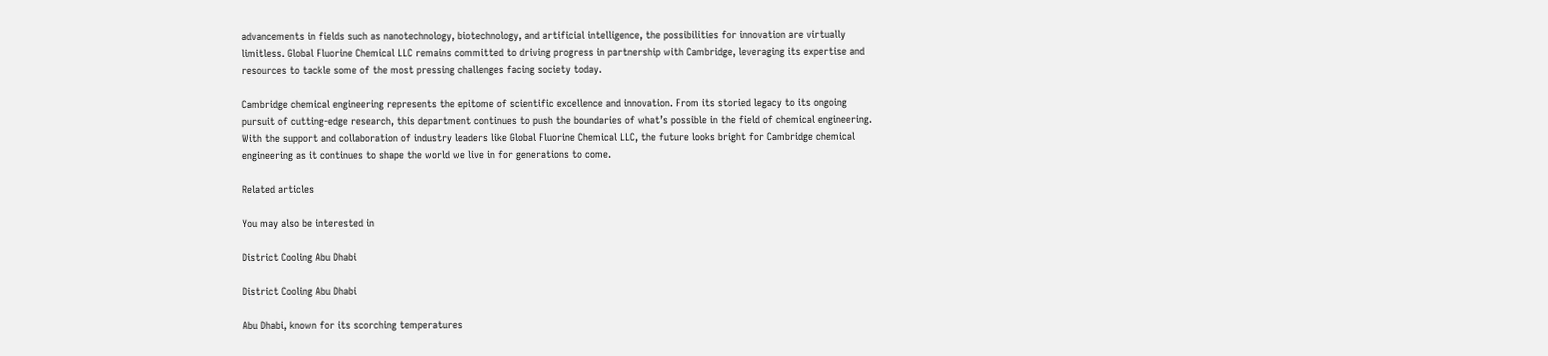advancements in fields such as nanotechnology, biotechnology, and artificial intelligence, the possibilities for innovation are virtually limitless. Global Fluorine Chemical LLC remains committed to driving progress in partnership with Cambridge, leveraging its expertise and resources to tackle some of the most pressing challenges facing society today.

Cambridge chemical engineering represents the epitome of scientific excellence and innovation. From its storied legacy to its ongoing pursuit of cutting-edge research, this department continues to push the boundaries of what’s possible in the field of chemical engineering. With the support and collaboration of industry leaders like Global Fluorine Chemical LLC, the future looks bright for Cambridge chemical engineering as it continues to shape the world we live in for generations to come.

Related articles

You may also be interested in

District Cooling Abu Dhabi

District Cooling Abu Dhabi

Abu Dhabi, known for its scorching temperatures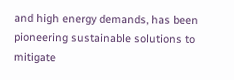and high energy demands, has been pioneering sustainable solutions to mitigate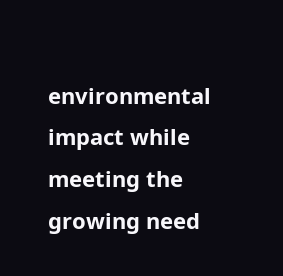environmental impact while meeting the growing need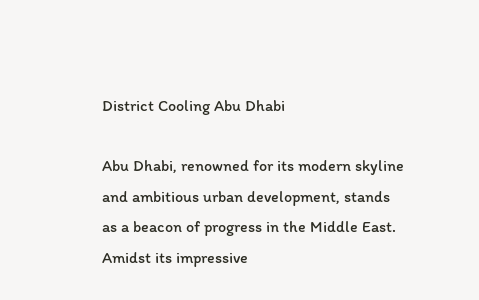District Cooling Abu Dhabi

Abu Dhabi, renowned for its modern skyline and ambitious urban development, stands as a beacon of progress in the Middle East. Amidst its impressive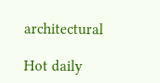architectural

Hot daily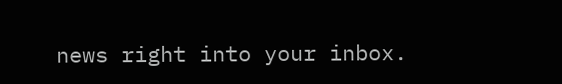news right into your inbox.